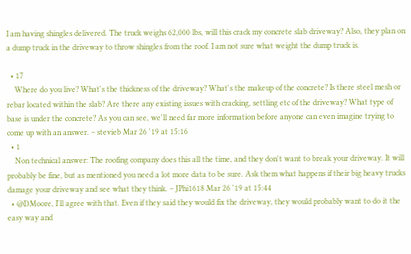I am having shingles delivered. The truck weighs 62,000 lbs, will this crack my concrete slab driveway? Also, they plan on a dump truck in the driveway to throw shingles from the roof. I am not sure what weight the dump truck is.

  • 17
    Where do you live? What's the thickness of the driveway? What's the makeup of the concrete? Is there steel mesh or rebar located within the slab? Are there any existing issues with cracking, settling etc of the driveway? What type of base is under the concrete? As you can see, we'll need far more information before anyone can even imagine trying to come up with an answer. – stevieb Mar 26 '19 at 15:16
  • 1
    Non technical answer: The roofing company does this all the time, and they don't want to break your driveway. It will probably be fine, but as mentioned you need a lot more data to be sure. Ask them what happens if their big heavy trucks damage your driveway and see what they think. – JPhi1618 Mar 26 '19 at 15:44
  • @DMoore, I'll agree with that. Even if they said they would fix the driveway, they would probably want to do it the easy way and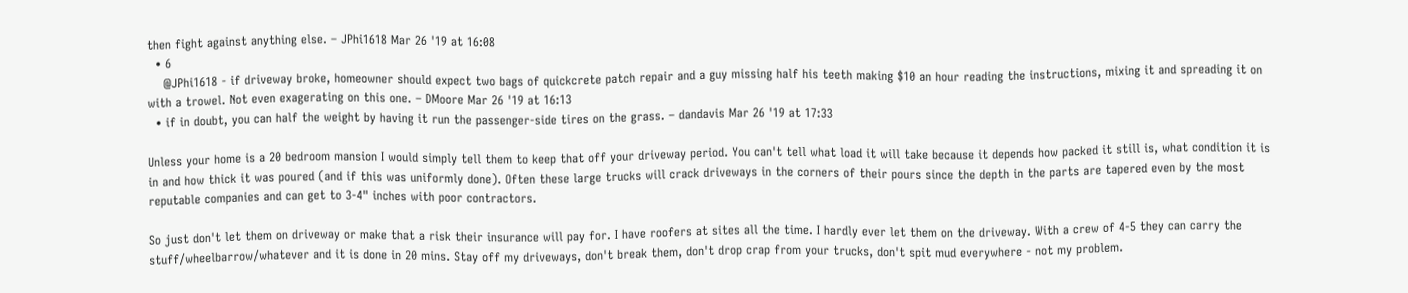then fight against anything else. – JPhi1618 Mar 26 '19 at 16:08
  • 6
    @JPhi1618 - if driveway broke, homeowner should expect two bags of quickcrete patch repair and a guy missing half his teeth making $10 an hour reading the instructions, mixing it and spreading it on with a trowel. Not even exagerating on this one. – DMoore Mar 26 '19 at 16:13
  • if in doubt, you can half the weight by having it run the passenger-side tires on the grass. – dandavis Mar 26 '19 at 17:33

Unless your home is a 20 bedroom mansion I would simply tell them to keep that off your driveway period. You can't tell what load it will take because it depends how packed it still is, what condition it is in and how thick it was poured (and if this was uniformly done). Often these large trucks will crack driveways in the corners of their pours since the depth in the parts are tapered even by the most reputable companies and can get to 3-4" inches with poor contractors.

So just don't let them on driveway or make that a risk their insurance will pay for. I have roofers at sites all the time. I hardly ever let them on the driveway. With a crew of 4-5 they can carry the stuff/wheelbarrow/whatever and it is done in 20 mins. Stay off my driveways, don't break them, don't drop crap from your trucks, don't spit mud everywhere - not my problem.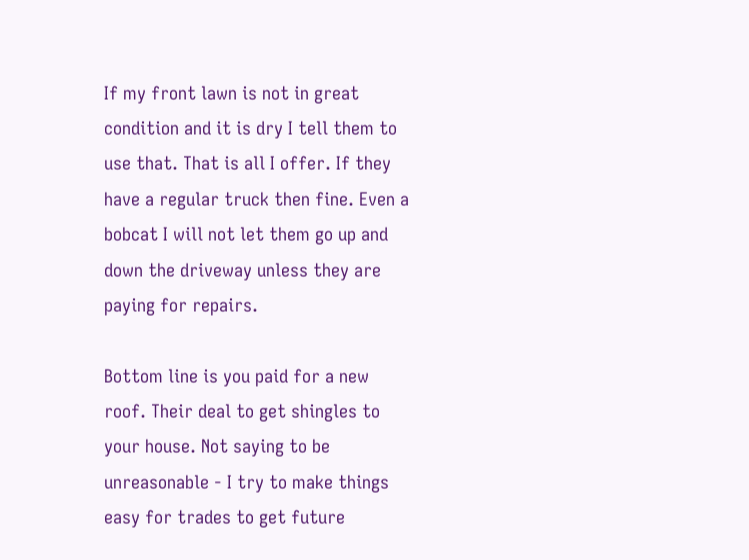If my front lawn is not in great condition and it is dry I tell them to use that. That is all I offer. If they have a regular truck then fine. Even a bobcat I will not let them go up and down the driveway unless they are paying for repairs.

Bottom line is you paid for a new roof. Their deal to get shingles to your house. Not saying to be unreasonable - I try to make things easy for trades to get future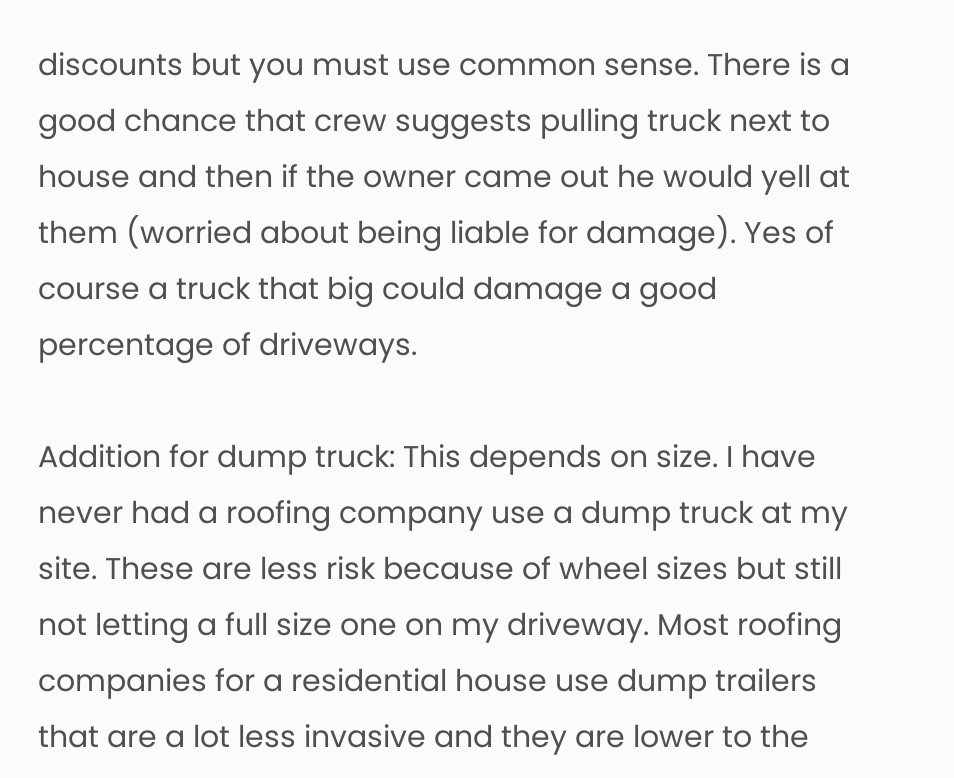discounts but you must use common sense. There is a good chance that crew suggests pulling truck next to house and then if the owner came out he would yell at them (worried about being liable for damage). Yes of course a truck that big could damage a good percentage of driveways.

Addition for dump truck: This depends on size. I have never had a roofing company use a dump truck at my site. These are less risk because of wheel sizes but still not letting a full size one on my driveway. Most roofing companies for a residential house use dump trailers that are a lot less invasive and they are lower to the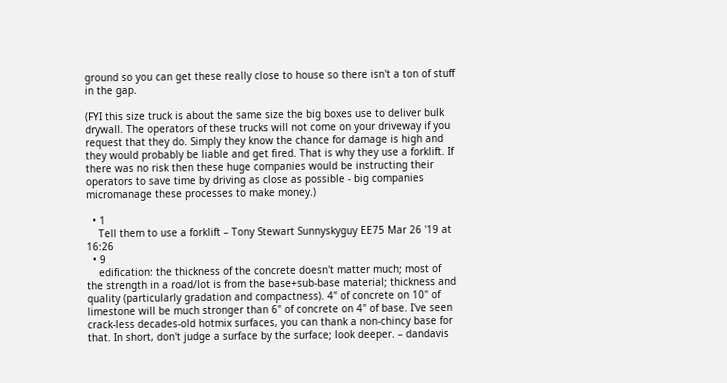ground so you can get these really close to house so there isn't a ton of stuff in the gap.

(FYI this size truck is about the same size the big boxes use to deliver bulk drywall. The operators of these trucks will not come on your driveway if you request that they do. Simply they know the chance for damage is high and they would probably be liable and get fired. That is why they use a forklift. If there was no risk then these huge companies would be instructing their operators to save time by driving as close as possible - big companies micromanage these processes to make money.)

  • 1
    Tell them to use a forklift – Tony Stewart Sunnyskyguy EE75 Mar 26 '19 at 16:26
  • 9
    edification: the thickness of the concrete doesn't matter much; most of the strength in a road/lot is from the base+sub-base material; thickness and quality (particularly gradation and compactness). 4" of concrete on 10" of limestone will be much stronger than 6" of concrete on 4" of base. I've seen crack-less decades-old hotmix surfaces, you can thank a non-chincy base for that. In short, don't judge a surface by the surface; look deeper. – dandavis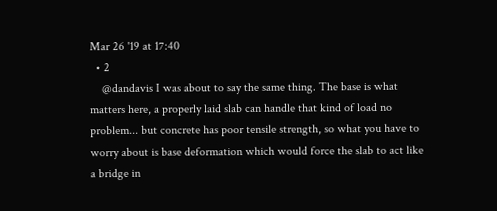Mar 26 '19 at 17:40
  • 2
    @dandavis I was about to say the same thing. The base is what matters here, a properly laid slab can handle that kind of load no problem... but concrete has poor tensile strength, so what you have to worry about is base deformation which would force the slab to act like a bridge in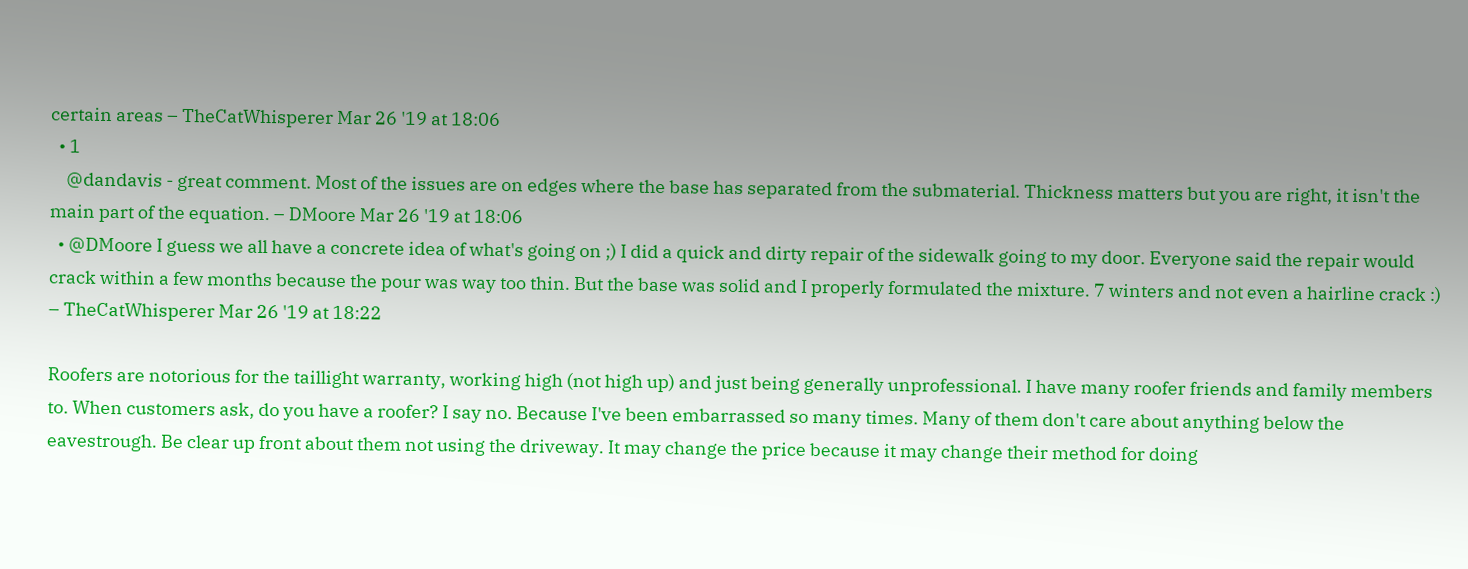certain areas – TheCatWhisperer Mar 26 '19 at 18:06
  • 1
    @dandavis - great comment. Most of the issues are on edges where the base has separated from the submaterial. Thickness matters but you are right, it isn't the main part of the equation. – DMoore Mar 26 '19 at 18:06
  • @DMoore I guess we all have a concrete idea of what's going on ;) I did a quick and dirty repair of the sidewalk going to my door. Everyone said the repair would crack within a few months because the pour was way too thin. But the base was solid and I properly formulated the mixture. 7 winters and not even a hairline crack :) – TheCatWhisperer Mar 26 '19 at 18:22

Roofers are notorious for the taillight warranty, working high (not high up) and just being generally unprofessional. I have many roofer friends and family members to. When customers ask, do you have a roofer? I say no. Because I've been embarrassed so many times. Many of them don't care about anything below the eavestrough. Be clear up front about them not using the driveway. It may change the price because it may change their method for doing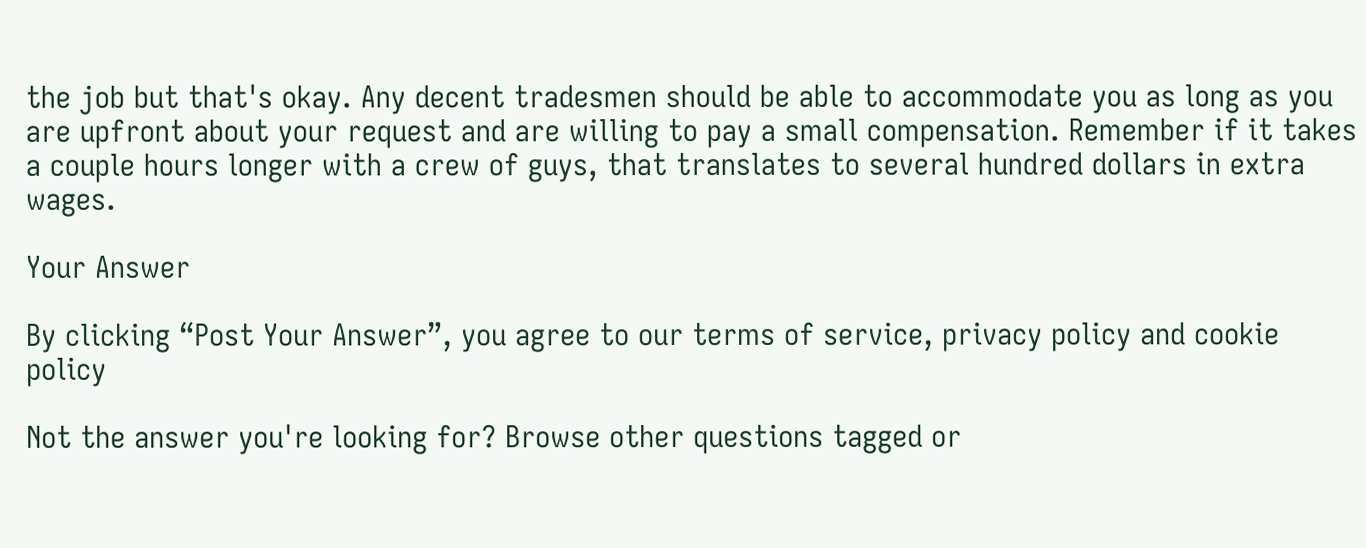the job but that's okay. Any decent tradesmen should be able to accommodate you as long as you are upfront about your request and are willing to pay a small compensation. Remember if it takes a couple hours longer with a crew of guys, that translates to several hundred dollars in extra wages.

Your Answer

By clicking “Post Your Answer”, you agree to our terms of service, privacy policy and cookie policy

Not the answer you're looking for? Browse other questions tagged or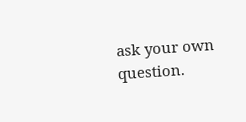ask your own question.